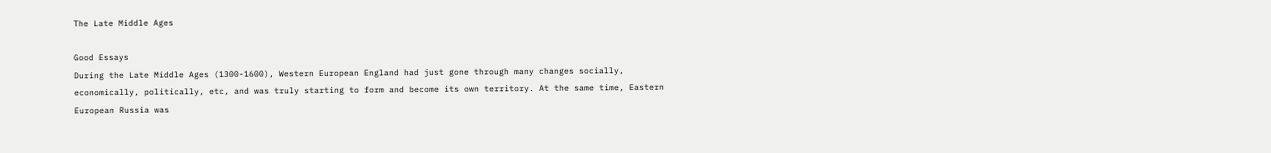The Late Middle Ages

Good Essays
During the Late Middle Ages (1300-1600), Western European England had just gone through many changes socially, economically, politically, etc, and was truly starting to form and become its own territory. At the same time, Eastern European Russia was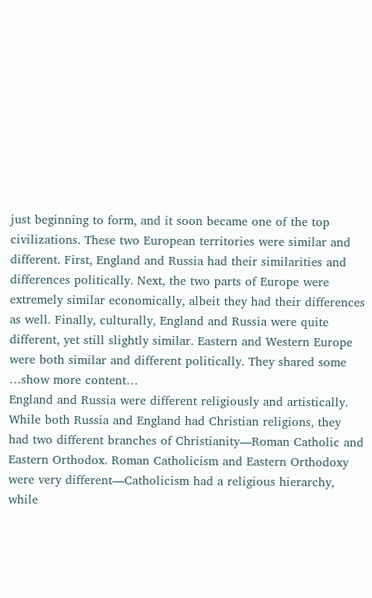just beginning to form, and it soon became one of the top civilizations. These two European territories were similar and different. First, England and Russia had their similarities and differences politically. Next, the two parts of Europe were extremely similar economically, albeit they had their differences as well. Finally, culturally, England and Russia were quite different, yet still slightly similar. Eastern and Western Europe were both similar and different politically. They shared some …show more content…
England and Russia were different religiously and artistically. While both Russia and England had Christian religions, they had two different branches of Christianity—Roman Catholic and Eastern Orthodox. Roman Catholicism and Eastern Orthodoxy were very different—Catholicism had a religious hierarchy, while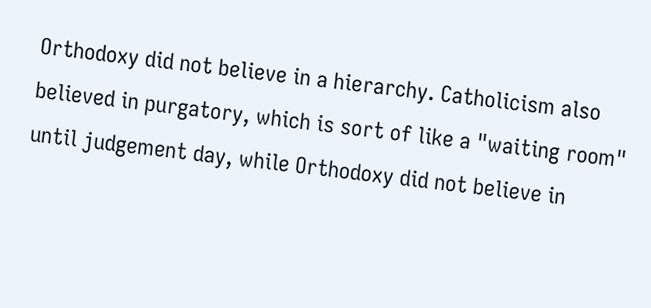Orthodoxy did not believe in a hierarchy. Catholicism also believed in purgatory, which is sort of like a "waiting room" until judgement day, while Orthodoxy did not believe in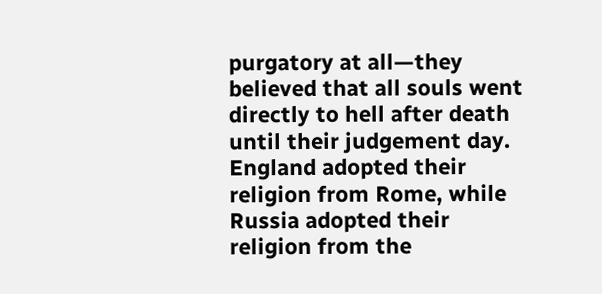purgatory at all—they believed that all souls went directly to hell after death until their judgement day. England adopted their religion from Rome, while Russia adopted their religion from the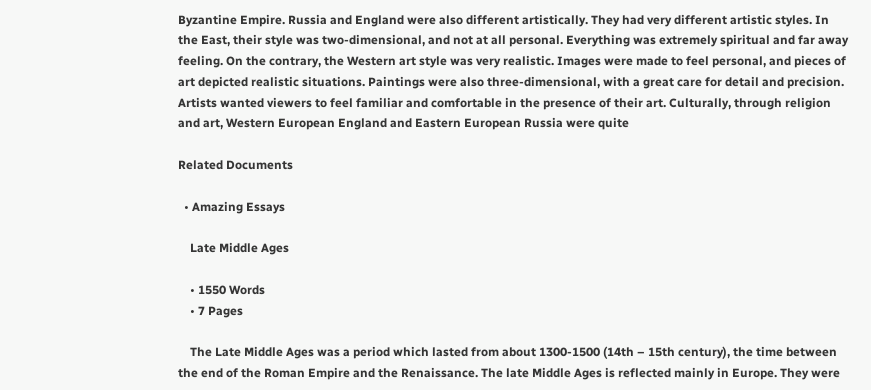Byzantine Empire. Russia and England were also different artistically. They had very different artistic styles. In the East, their style was two-dimensional, and not at all personal. Everything was extremely spiritual and far away feeling. On the contrary, the Western art style was very realistic. Images were made to feel personal, and pieces of art depicted realistic situations. Paintings were also three-dimensional, with a great care for detail and precision. Artists wanted viewers to feel familiar and comfortable in the presence of their art. Culturally, through religion and art, Western European England and Eastern European Russia were quite

Related Documents

  • Amazing Essays

    Late Middle Ages

    • 1550 Words
    • 7 Pages

    The Late Middle Ages was a period which lasted from about 1300-1500 (14th – 15th century), the time between the end of the Roman Empire and the Renaissance. The late Middle Ages is reflected mainly in Europe. They were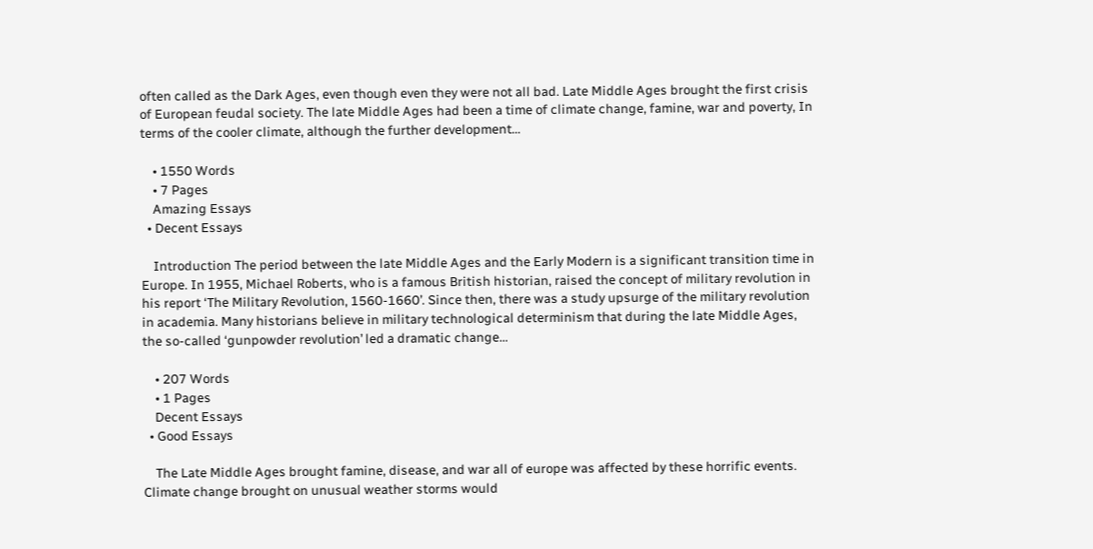often called as the Dark Ages, even though even they were not all bad. Late Middle Ages brought the first crisis of European feudal society. The late Middle Ages had been a time of climate change, famine, war and poverty, In terms of the cooler climate, although the further development…

    • 1550 Words
    • 7 Pages
    Amazing Essays
  • Decent Essays

    Introduction The period between the late Middle Ages and the Early Modern is a significant transition time in Europe. In 1955, Michael Roberts, who is a famous British historian, raised the concept of military revolution in his report ‘The Military Revolution, 1560-1660’. Since then, there was a study upsurge of the military revolution in academia. Many historians believe in military technological determinism that during the late Middle Ages, the so-called ‘gunpowder revolution’ led a dramatic change…

    • 207 Words
    • 1 Pages
    Decent Essays
  • Good Essays

    The Late Middle Ages brought famine, disease, and war all of europe was affected by these horrific events. Climate change brought on unusual weather storms would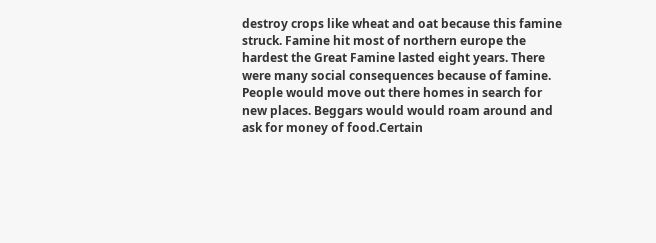destroy crops like wheat and oat because this famine struck. Famine hit most of northern europe the hardest the Great Famine lasted eight years. There were many social consequences because of famine. People would move out there homes in search for new places. Beggars would would roam around and ask for money of food.Certain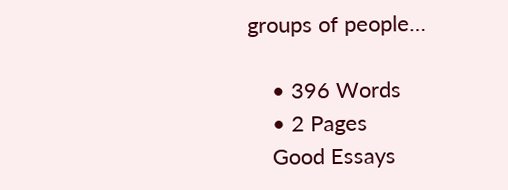groups of people…

    • 396 Words
    • 2 Pages
    Good Essays